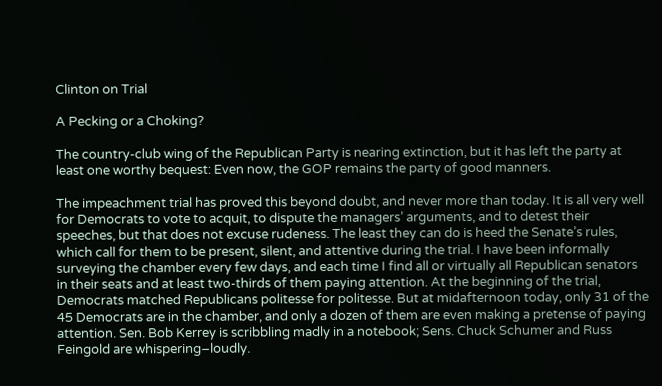Clinton on Trial

A Pecking or a Choking?

The country-club wing of the Republican Party is nearing extinction, but it has left the party at least one worthy bequest: Even now, the GOP remains the party of good manners.

The impeachment trial has proved this beyond doubt, and never more than today. It is all very well for Democrats to vote to acquit, to dispute the managers’ arguments, and to detest their speeches, but that does not excuse rudeness. The least they can do is heed the Senate’s rules, which call for them to be present, silent, and attentive during the trial. I have been informally surveying the chamber every few days, and each time I find all or virtually all Republican senators in their seats and at least two-thirds of them paying attention. At the beginning of the trial, Democrats matched Republicans politesse for politesse. But at midafternoon today, only 31 of the 45 Democrats are in the chamber, and only a dozen of them are even making a pretense of paying attention. Sen. Bob Kerrey is scribbling madly in a notebook; Sens. Chuck Schumer and Russ Feingold are whispering–loudly.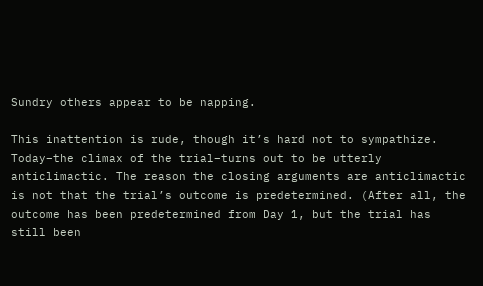Sundry others appear to be napping.

This inattention is rude, though it’s hard not to sympathize. Today–the climax of the trial–turns out to be utterly anticlimactic. The reason the closing arguments are anticlimactic is not that the trial’s outcome is predetermined. (After all, the outcome has been predetermined from Day 1, but the trial has still been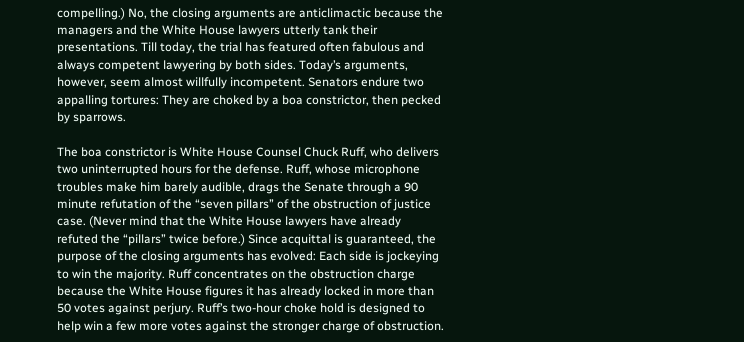compelling.) No, the closing arguments are anticlimactic because the managers and the White House lawyers utterly tank their presentations. Till today, the trial has featured often fabulous and always competent lawyering by both sides. Today’s arguments, however, seem almost willfully incompetent. Senators endure two appalling tortures: They are choked by a boa constrictor, then pecked by sparrows.

The boa constrictor is White House Counsel Chuck Ruff, who delivers two uninterrupted hours for the defense. Ruff, whose microphone troubles make him barely audible, drags the Senate through a 90 minute refutation of the “seven pillars” of the obstruction of justice case. (Never mind that the White House lawyers have already refuted the “pillars” twice before.) Since acquittal is guaranteed, the purpose of the closing arguments has evolved: Each side is jockeying to win the majority. Ruff concentrates on the obstruction charge because the White House figures it has already locked in more than 50 votes against perjury. Ruff’s two-hour choke hold is designed to help win a few more votes against the stronger charge of obstruction.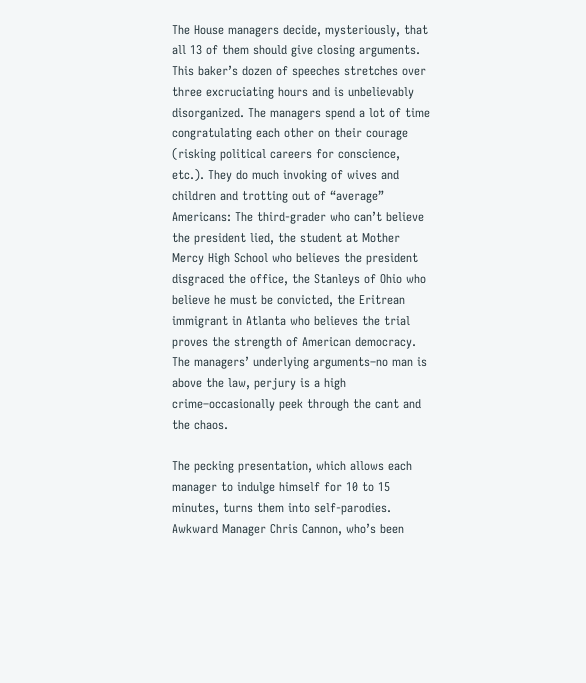The House managers decide, mysteriously, that all 13 of them should give closing arguments. This baker’s dozen of speeches stretches over three excruciating hours and is unbelievably disorganized. The managers spend a lot of time congratulating each other on their courage (risking political careers for conscience, etc.). They do much invoking of wives and children and trotting out of “average” Americans: The third-grader who can’t believe the president lied, the student at Mother Mercy High School who believes the president disgraced the office, the Stanleys of Ohio who believe he must be convicted, the Eritrean immigrant in Atlanta who believes the trial proves the strength of American democracy. The managers’ underlying arguments–no man is above the law, perjury is a high crime–occasionally peek through the cant and the chaos.

The pecking presentation, which allows each manager to indulge himself for 10 to 15 minutes, turns them into self-parodies. Awkward Manager Chris Cannon, who’s been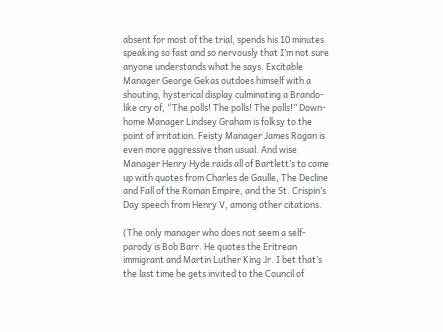absent for most of the trial, spends his 10 minutes speaking so fast and so nervously that I’m not sure anyone understands what he says. Excitable Manager George Gekas outdoes himself with a shouting, hysterical display culminating a Brando-like cry of, “The polls! The polls! The polls!” Down-home Manager Lindsey Graham is folksy to the point of irritation. Feisty Manager James Rogan is even more aggressive than usual. And wise Manager Henry Hyde raids all of Bartlett’s to come up with quotes from Charles de Gaulle, The Decline and Fall of the Roman Empire, and the St. Crispin’s Day speech from Henry V, among other citations.

(The only manager who does not seem a self-parody is Bob Barr. He quotes the Eritrean immigrant and Martin Luther King Jr. I bet that’s the last time he gets invited to the Council of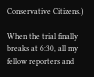Conservative Citizens.)

When the trial finally breaks at 6:30, all my fellow reporters and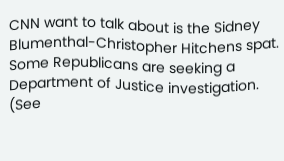CNN want to talk about is the Sidney Blumenthal-Christopher Hitchens spat. Some Republicans are seeking a Department of Justice investigation. (See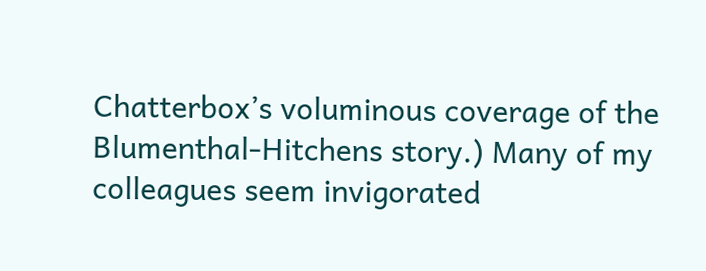Chatterbox’s voluminous coverage of the Blumenthal-Hitchens story.) Many of my colleagues seem invigorated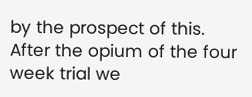by the prospect of this. After the opium of the four week trial we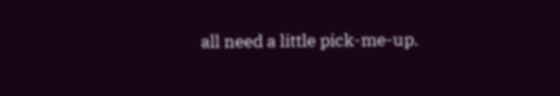all need a little pick-me-up.